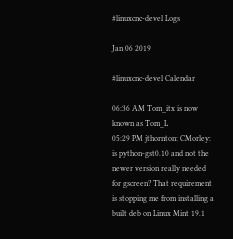#linuxcnc-devel Logs

Jan 06 2019

#linuxcnc-devel Calendar

06:36 AM Tom_itx is now known as Tom_L
05:29 PM jthornton: CMorley: is python-gst0.10 and not the newer version really needed for gscreen? That requirement is stopping me from installing a built deb on Linux Mint 19.1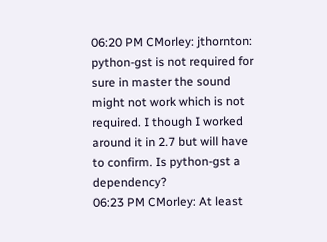06:20 PM CMorley: jthornton: python-gst is not required for sure in master the sound might not work which is not required. I though I worked around it in 2.7 but will have to confirm. Is python-gst a dependency?
06:23 PM CMorley: At least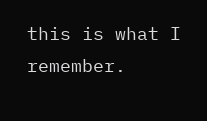this is what I remember.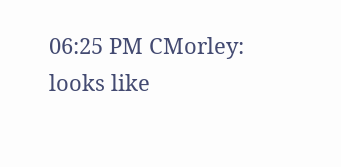06:25 PM CMorley: looks like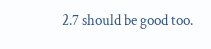2.7 should be good too.